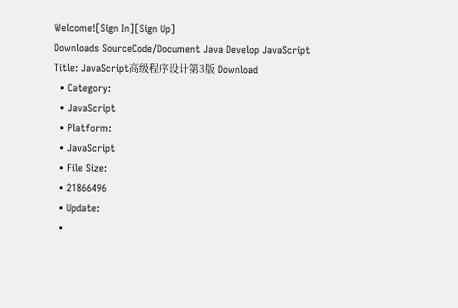Welcome![Sign In][Sign Up]
Downloads SourceCode/Document Java Develop JavaScript
Title: JavaScript高级程序设计第3版 Download
  • Category:
  • JavaScript
  • Platform:
  • JavaScript
  • File Size:
  • 21866496
  • Update:
  •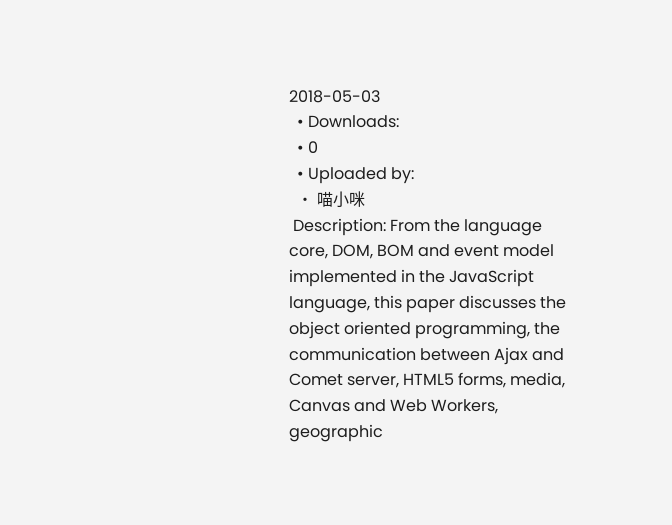2018-05-03
  • Downloads:
  • 0
  • Uploaded by:
  • 喵小咪
 Description: From the language core, DOM, BOM and event model implemented in the JavaScript language, this paper discusses the object oriented programming, the communication between Ajax and Comet server, HTML5 forms, media, Canvas and Web Workers, geographic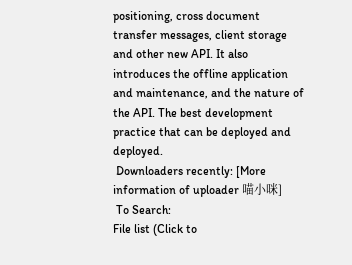positioning, cross document transfer messages, client storage and other new API. It also introduces the offline application and maintenance, and the nature of the API. The best development practice that can be deployed and deployed.
 Downloaders recently: [More information of uploader 喵小咪]
 To Search:
File list (Click to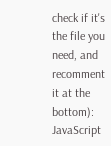check if it's the file you need, and recomment it at the bottom):
JavaScript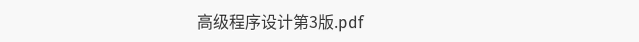高级程序设计第3版.pdf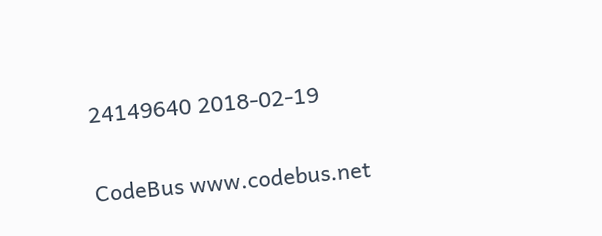24149640 2018-02-19

CodeBus www.codebus.net